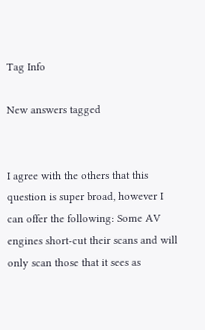Tag Info

New answers tagged


I agree with the others that this question is super broad, however I can offer the following: Some AV engines short-cut their scans and will only scan those that it sees as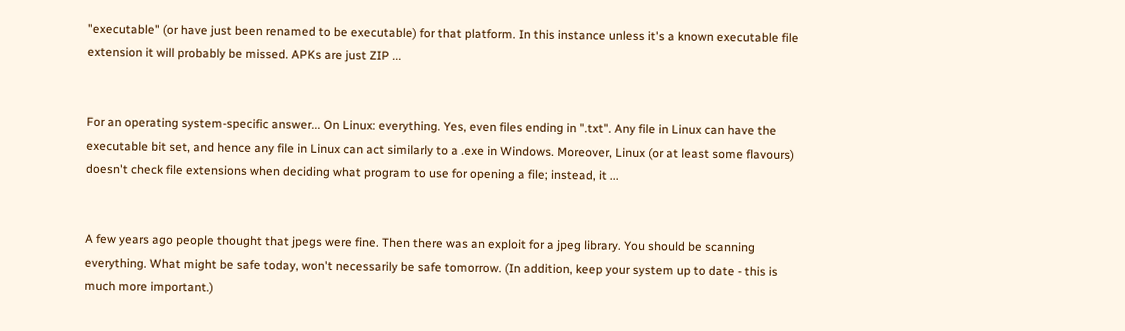"executable" (or have just been renamed to be executable) for that platform. In this instance unless it's a known executable file extension it will probably be missed. APKs are just ZIP ...


For an operating system-specific answer... On Linux: everything. Yes, even files ending in ".txt". Any file in Linux can have the executable bit set, and hence any file in Linux can act similarly to a .exe in Windows. Moreover, Linux (or at least some flavours) doesn't check file extensions when deciding what program to use for opening a file; instead, it ...


A few years ago people thought that jpegs were fine. Then there was an exploit for a jpeg library. You should be scanning everything. What might be safe today, won't necessarily be safe tomorrow. (In addition, keep your system up to date - this is much more important.)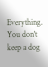Everything. You don't keep a dog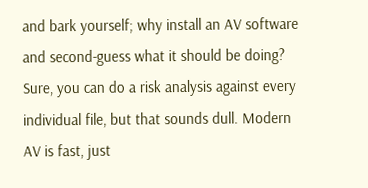and bark yourself; why install an AV software and second-guess what it should be doing? Sure, you can do a risk analysis against every individual file, but that sounds dull. Modern AV is fast, just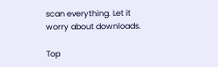scan everything. Let it worry about downloads.

Top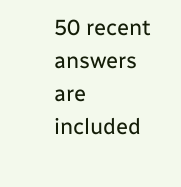50 recent answers are included